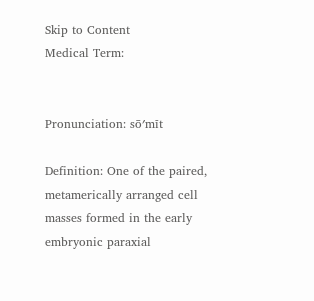Skip to Content
Medical Term:


Pronunciation: sō′mīt

Definition: One of the paired, metamerically arranged cell masses formed in the early embryonic paraxial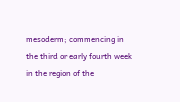mesoderm; commencing in the third or early fourth week in the region of the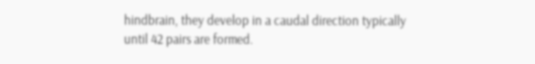hindbrain, they develop in a caudal direction typically until 42 pairs are formed.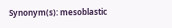Synonym(s): mesoblastic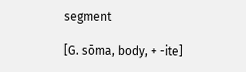segment

[G. sōma, body, + -ite]